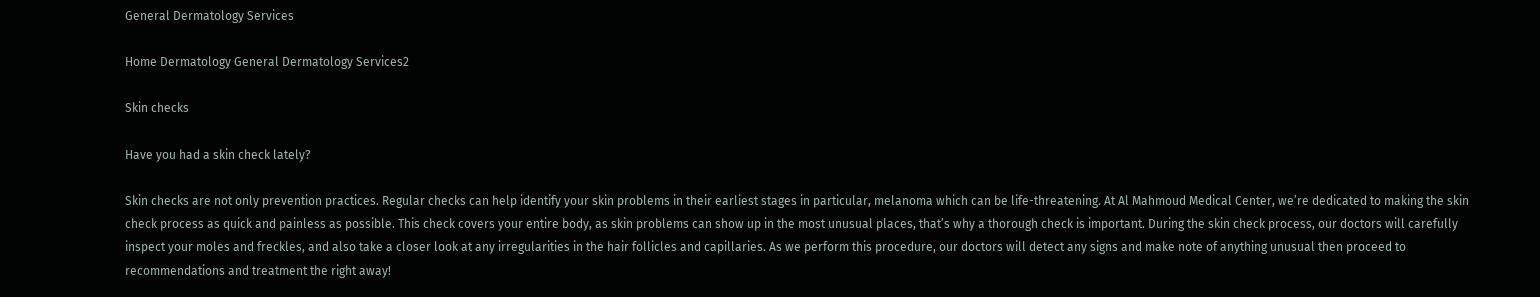General Dermatology Services

Home Dermatology General Dermatology Services2

Skin checks

Have you had a skin check lately?

Skin checks are not only prevention practices. Regular checks can help identify your skin problems in their earliest stages in particular, melanoma which can be life-threatening. At Al Mahmoud Medical Center, we’re dedicated to making the skin check process as quick and painless as possible. This check covers your entire body, as skin problems can show up in the most unusual places, that’s why a thorough check is important. During the skin check process, our doctors will carefully inspect your moles and freckles, and also take a closer look at any irregularities in the hair follicles and capillaries. As we perform this procedure, our doctors will detect any signs and make note of anything unusual then proceed to recommendations and treatment the right away!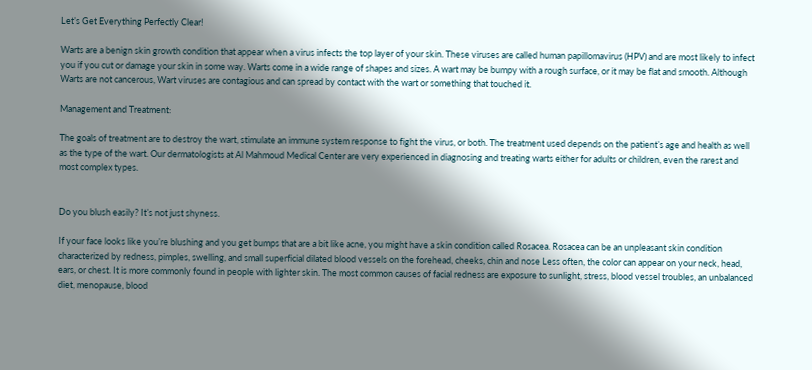Let’s Get Everything Perfectly Clear!

Warts are a benign skin growth condition that appear when a virus infects the top layer of your skin. These viruses are called human papillomavirus (HPV) and are most likely to infect you if you cut or damage your skin in some way. Warts come in a wide range of shapes and sizes. A wart may be bumpy with a rough surface, or it may be flat and smooth. Although Warts are not cancerous, Wart viruses are contagious and can spread by contact with the wart or something that touched it.

Management and Treatment:

The goals of treatment are to destroy the wart, stimulate an immune system response to fight the virus, or both. The treatment used depends on the patient’s age and health as well as the type of the wart. Our dermatologists at Al Mahmoud Medical Center are very experienced in diagnosing and treating warts either for adults or children, even the rarest and most complex types.


Do you blush easily? It’s not just shyness.

If your face looks like you’re blushing and you get bumps that are a bit like acne, you might have a skin condition called Rosacea. Rosacea can be an unpleasant skin condition characterized by redness, pimples, swelling, and small superficial dilated blood vessels on the forehead, cheeks, chin and nose Less often, the color can appear on your neck, head, ears, or chest. It is more commonly found in people with lighter skin. The most common causes of facial redness are exposure to sunlight, stress, blood vessel troubles, an unbalanced diet, menopause, blood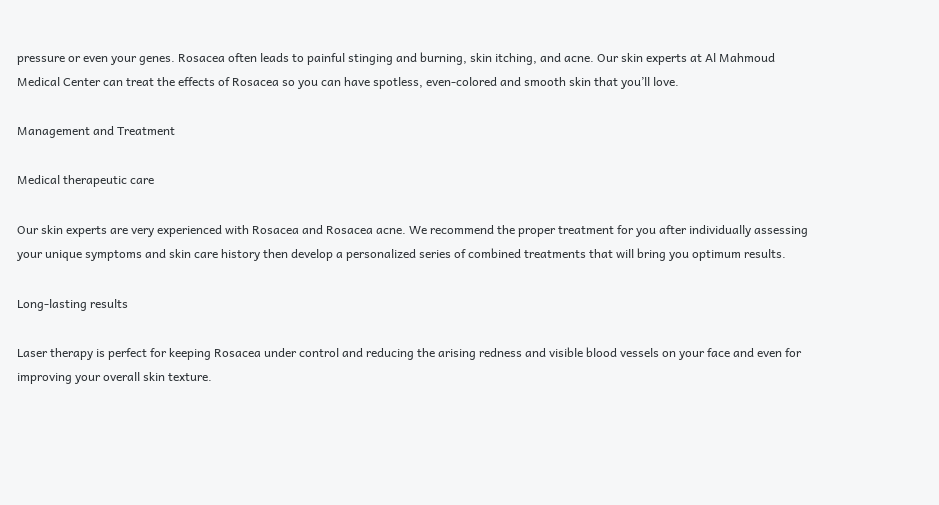pressure or even your genes. Rosacea often leads to painful stinging and burning, skin itching, and acne. Our skin experts at Al Mahmoud Medical Center can treat the effects of Rosacea so you can have spotless, even-colored and smooth skin that you’ll love.

Management and Treatment

Medical therapeutic care

Our skin experts are very experienced with Rosacea and Rosacea acne. We recommend the proper treatment for you after individually assessing your unique symptoms and skin care history then develop a personalized series of combined treatments that will bring you optimum results.

Long-lasting results

Laser therapy is perfect for keeping Rosacea under control and reducing the arising redness and visible blood vessels on your face and even for improving your overall skin texture.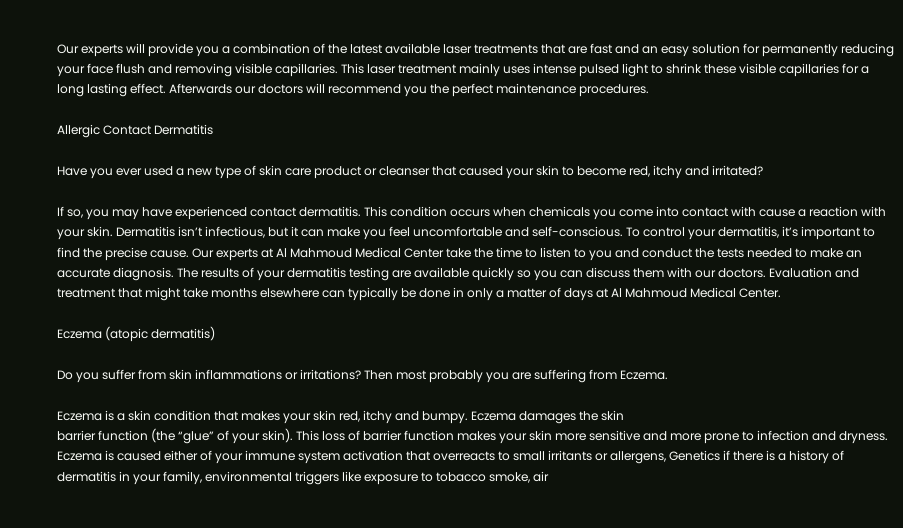Our experts will provide you a combination of the latest available laser treatments that are fast and an easy solution for permanently reducing your face flush and removing visible capillaries. This laser treatment mainly uses intense pulsed light to shrink these visible capillaries for a long lasting effect. Afterwards our doctors will recommend you the perfect maintenance procedures.

Allergic Contact Dermatitis

Have you ever used a new type of skin care product or cleanser that caused your skin to become red, itchy and irritated?

If so, you may have experienced contact dermatitis. This condition occurs when chemicals you come into contact with cause a reaction with your skin. Dermatitis isn’t infectious, but it can make you feel uncomfortable and self-conscious. To control your dermatitis, it’s important to find the precise cause. Our experts at Al Mahmoud Medical Center take the time to listen to you and conduct the tests needed to make an accurate diagnosis. The results of your dermatitis testing are available quickly so you can discuss them with our doctors. Evaluation and treatment that might take months elsewhere can typically be done in only a matter of days at Al Mahmoud Medical Center.

Eczema (atopic dermatitis)

Do you suffer from skin inflammations or irritations? Then most probably you are suffering from Eczema.

Eczema is a skin condition that makes your skin red, itchy and bumpy. Eczema damages the skin
barrier function (the “glue” of your skin). This loss of barrier function makes your skin more sensitive and more prone to infection and dryness. Eczema is caused either of your immune system activation that overreacts to small irritants or allergens, Genetics if there is a history of dermatitis in your family, environmental triggers like exposure to tobacco smoke, air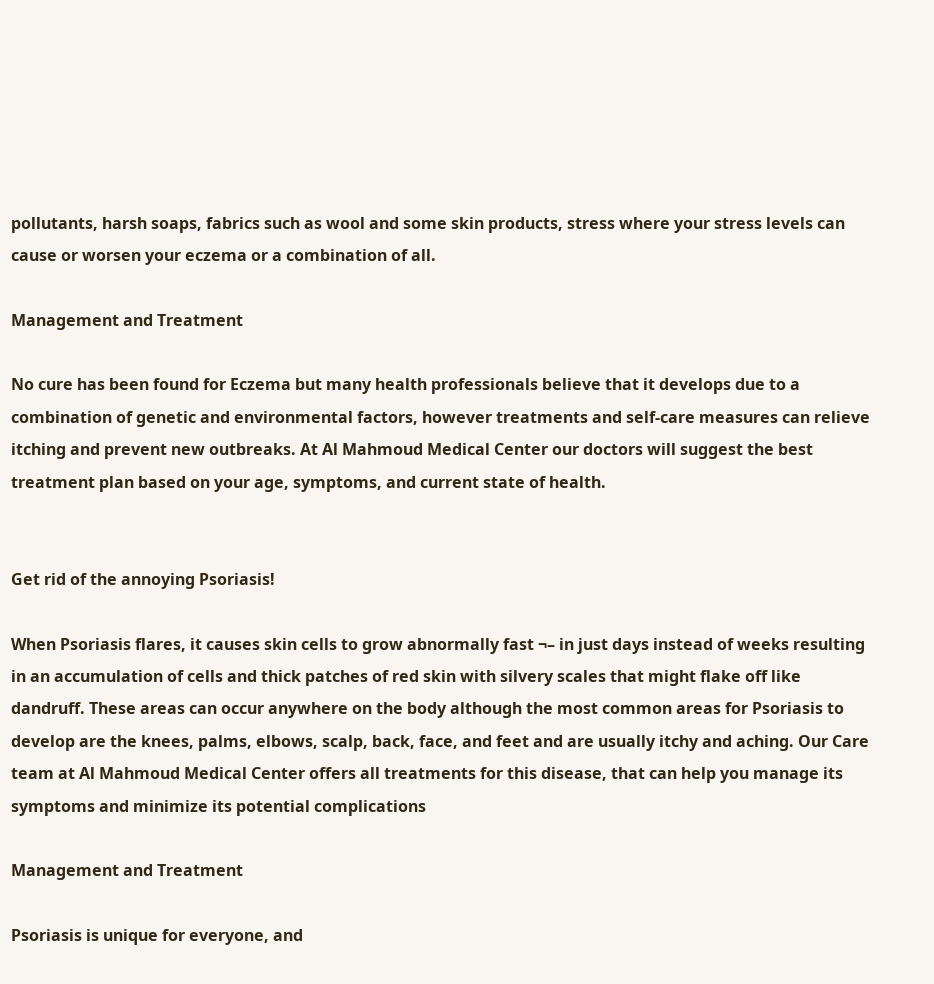pollutants, harsh soaps, fabrics such as wool and some skin products, stress where your stress levels can cause or worsen your eczema or a combination of all.

Management and Treatment

No cure has been found for Eczema but many health professionals believe that it develops due to a combination of genetic and environmental factors, however treatments and self-care measures can relieve itching and prevent new outbreaks. At Al Mahmoud Medical Center our doctors will suggest the best treatment plan based on your age, symptoms, and current state of health.


Get rid of the annoying Psoriasis!

When Psoriasis flares, it causes skin cells to grow abnormally fast ¬– in just days instead of weeks resulting in an accumulation of cells and thick patches of red skin with silvery scales that might flake off like dandruff. These areas can occur anywhere on the body although the most common areas for Psoriasis to develop are the knees, palms, elbows, scalp, back, face, and feet and are usually itchy and aching. Our Care team at Al Mahmoud Medical Center offers all treatments for this disease, that can help you manage its symptoms and minimize its potential complications

Management and Treatment

Psoriasis is unique for everyone, and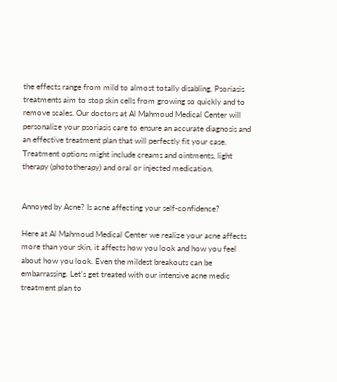the effects range from mild to almost totally disabling, Psoriasis treatments aim to stop skin cells from growing so quickly and to remove scales. Our doctors at Al Mahmoud Medical Center will personalize your psoriasis care to ensure an accurate diagnosis and an effective treatment plan that will perfectly fit your case. Treatment options might include creams and ointments, light therapy (phototherapy) and oral or injected medication.


Annoyed by Acne? Is acne affecting your self-confidence?

Here at Al Mahmoud Medical Center we realize your acne affects more than your skin, it affects how you look and how you feel about how you look. Even the mildest breakouts can be embarrassing. Let’s get treated with our intensive acne medic treatment plan to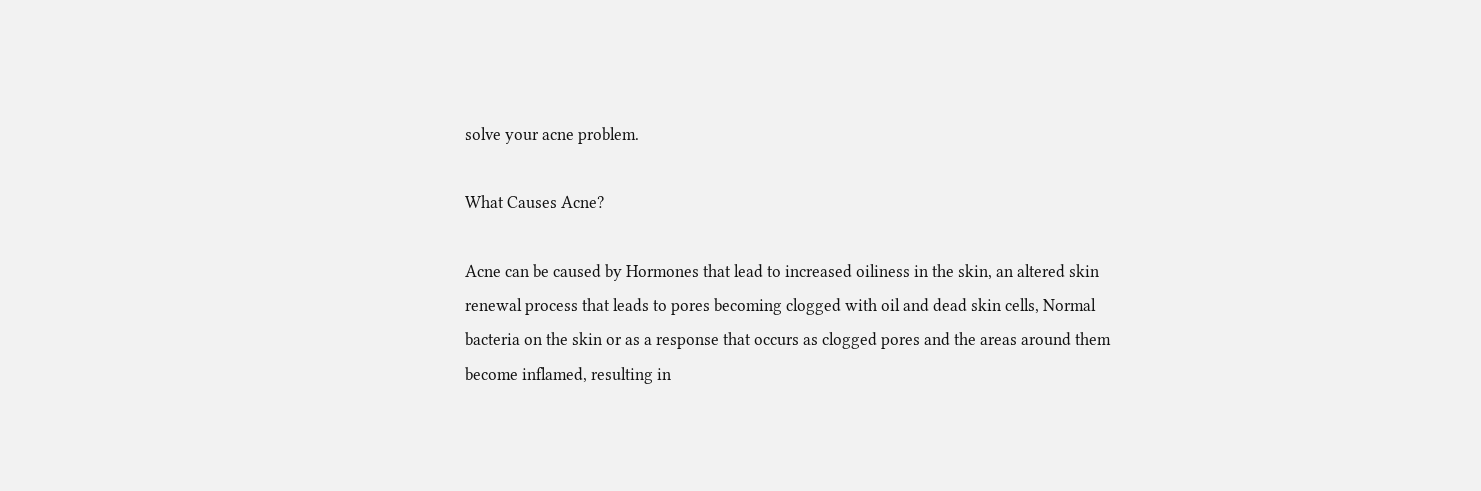solve your acne problem.

What Causes Acne?

Acne can be caused by Hormones that lead to increased oiliness in the skin, an altered skin renewal process that leads to pores becoming clogged with oil and dead skin cells, Normal bacteria on the skin or as a response that occurs as clogged pores and the areas around them become inflamed, resulting in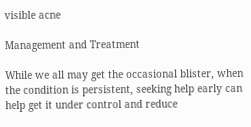visible acne

Management and Treatment

While we all may get the occasional blister, when the condition is persistent, seeking help early can help get it under control and reduce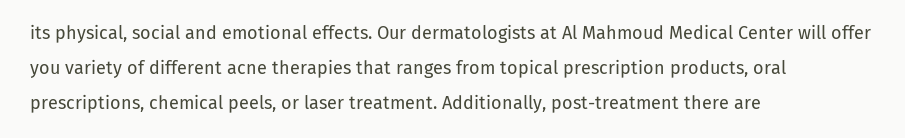its physical, social and emotional effects. Our dermatologists at Al Mahmoud Medical Center will offer you variety of different acne therapies that ranges from topical prescription products, oral prescriptions, chemical peels, or laser treatment. Additionally, post-treatment there are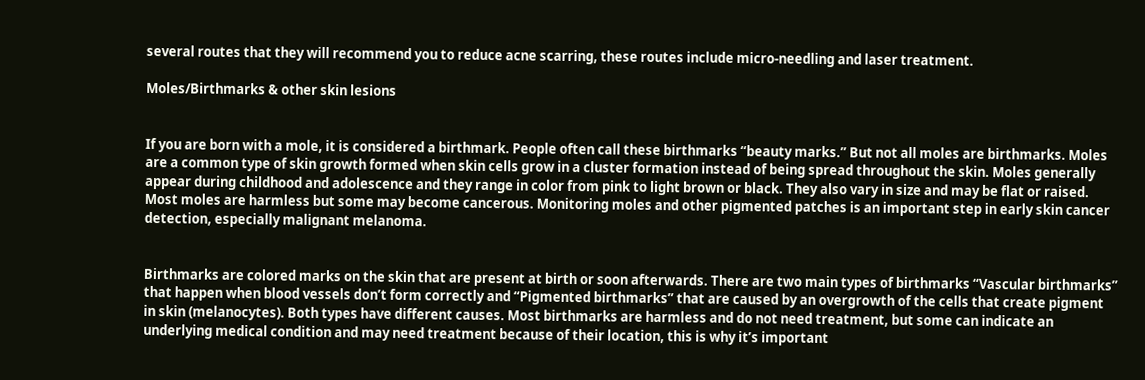several routes that they will recommend you to reduce acne scarring, these routes include micro-needling and laser treatment.

Moles/Birthmarks & other skin lesions


If you are born with a mole, it is considered a birthmark. People often call these birthmarks “beauty marks.” But not all moles are birthmarks. Moles are a common type of skin growth formed when skin cells grow in a cluster formation instead of being spread throughout the skin. Moles generally appear during childhood and adolescence and they range in color from pink to light brown or black. They also vary in size and may be flat or raised. Most moles are harmless but some may become cancerous. Monitoring moles and other pigmented patches is an important step in early skin cancer detection, especially malignant melanoma.


Birthmarks are colored marks on the skin that are present at birth or soon afterwards. There are two main types of birthmarks “Vascular birthmarks” that happen when blood vessels don’t form correctly and “Pigmented birthmarks” that are caused by an overgrowth of the cells that create pigment in skin (melanocytes). Both types have different causes. Most birthmarks are harmless and do not need treatment, but some can indicate an underlying medical condition and may need treatment because of their location, this is why it’s important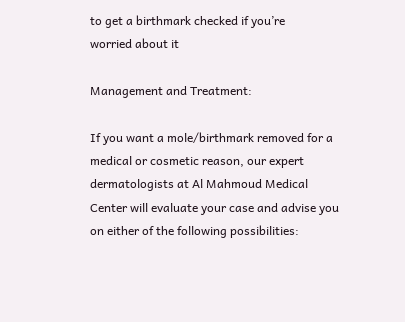to get a birthmark checked if you’re
worried about it

Management and Treatment:

If you want a mole/birthmark removed for a medical or cosmetic reason, our expert dermatologists at Al Mahmoud Medical Center will evaluate your case and advise you on either of the following possibilities: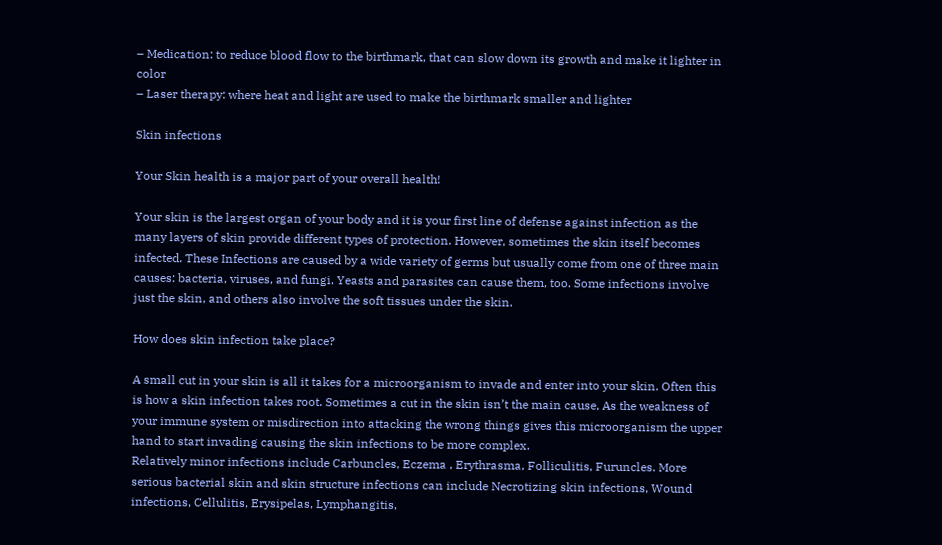– Medication: to reduce blood flow to the birthmark, that can slow down its growth and make it lighter in color
– Laser therapy: where heat and light are used to make the birthmark smaller and lighter

Skin infections

Your Skin health is a major part of your overall health!

Your skin is the largest organ of your body and it is your first line of defense against infection as the many layers of skin provide different types of protection. However, sometimes the skin itself becomes infected. These Infections are caused by a wide variety of germs but usually come from one of three main causes: bacteria, viruses, and fungi. Yeasts and parasites can cause them, too. Some infections involve just the skin, and others also involve the soft tissues under the skin.

How does skin infection take place?

A small cut in your skin is all it takes for a microorganism to invade and enter into your skin. Often this is how a skin infection takes root. Sometimes a cut in the skin isn’t the main cause, As the weakness of your immune system or misdirection into attacking the wrong things gives this microorganism the upper hand to start invading causing the skin infections to be more complex.
Relatively minor infections include Carbuncles, Eczema , Erythrasma, Folliculitis, Furuncles. More serious bacterial skin and skin structure infections can include Necrotizing skin infections, Wound infections, Cellulitis, Erysipelas, Lymphangitis,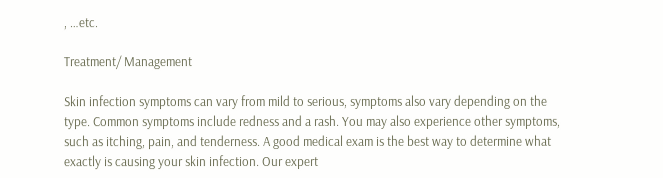, …etc.

Treatment/ Management

Skin infection symptoms can vary from mild to serious, symptoms also vary depending on the type. Common symptoms include redness and a rash. You may also experience other symptoms, such as itching, pain, and tenderness. A good medical exam is the best way to determine what exactly is causing your skin infection. Our expert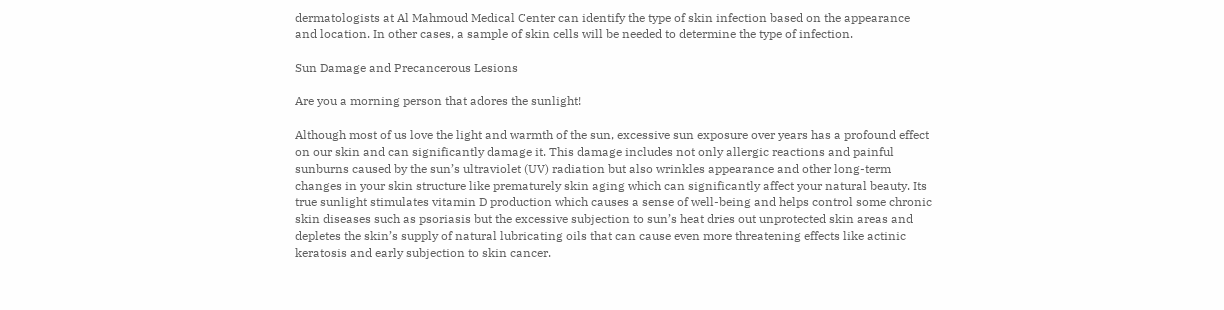dermatologists at Al Mahmoud Medical Center can identify the type of skin infection based on the appearance and location. In other cases, a sample of skin cells will be needed to determine the type of infection.

Sun Damage and Precancerous Lesions

Are you a morning person that adores the sunlight!

Although most of us love the light and warmth of the sun, excessive sun exposure over years has a profound effect on our skin and can significantly damage it. This damage includes not only allergic reactions and painful sunburns caused by the sun’s ultraviolet (UV) radiation but also wrinkles appearance and other long-term changes in your skin structure like prematurely skin aging which can significantly affect your natural beauty. Its true sunlight stimulates vitamin D production which causes a sense of well-being and helps control some chronic skin diseases such as psoriasis but the excessive subjection to sun’s heat dries out unprotected skin areas and depletes the skin’s supply of natural lubricating oils that can cause even more threatening effects like actinic keratosis and early subjection to skin cancer.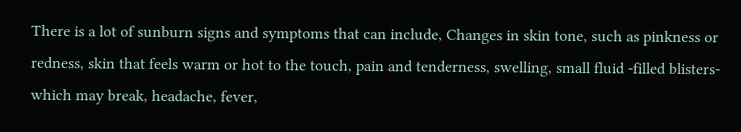There is a lot of sunburn signs and symptoms that can include, Changes in skin tone, such as pinkness or redness, skin that feels warm or hot to the touch, pain and tenderness, swelling, small fluid -filled blisters- which may break, headache, fever,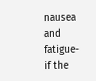nausea and fatigue-if the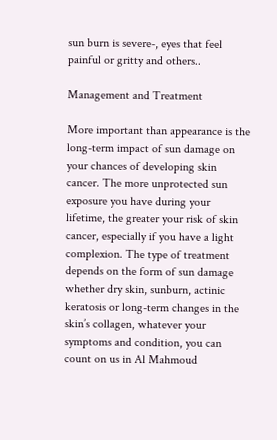sun burn is severe-, eyes that feel painful or gritty and others..

Management and Treatment

More important than appearance is the long-term impact of sun damage on your chances of developing skin cancer. The more unprotected sun exposure you have during your lifetime, the greater your risk of skin cancer, especially if you have a light complexion. The type of treatment depends on the form of sun damage whether dry skin, sunburn, actinic keratosis or long-term changes in the skin’s collagen, whatever your symptoms and condition, you can count on us in Al Mahmoud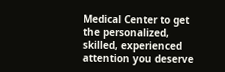Medical Center to get the personalized, skilled, experienced attention you deserve